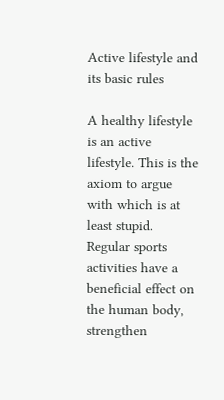Active lifestyle and its basic rules

A healthy lifestyle is an active lifestyle. This is the axiom to argue with which is at least stupid. Regular sports activities have a beneficial effect on the human body, strengthen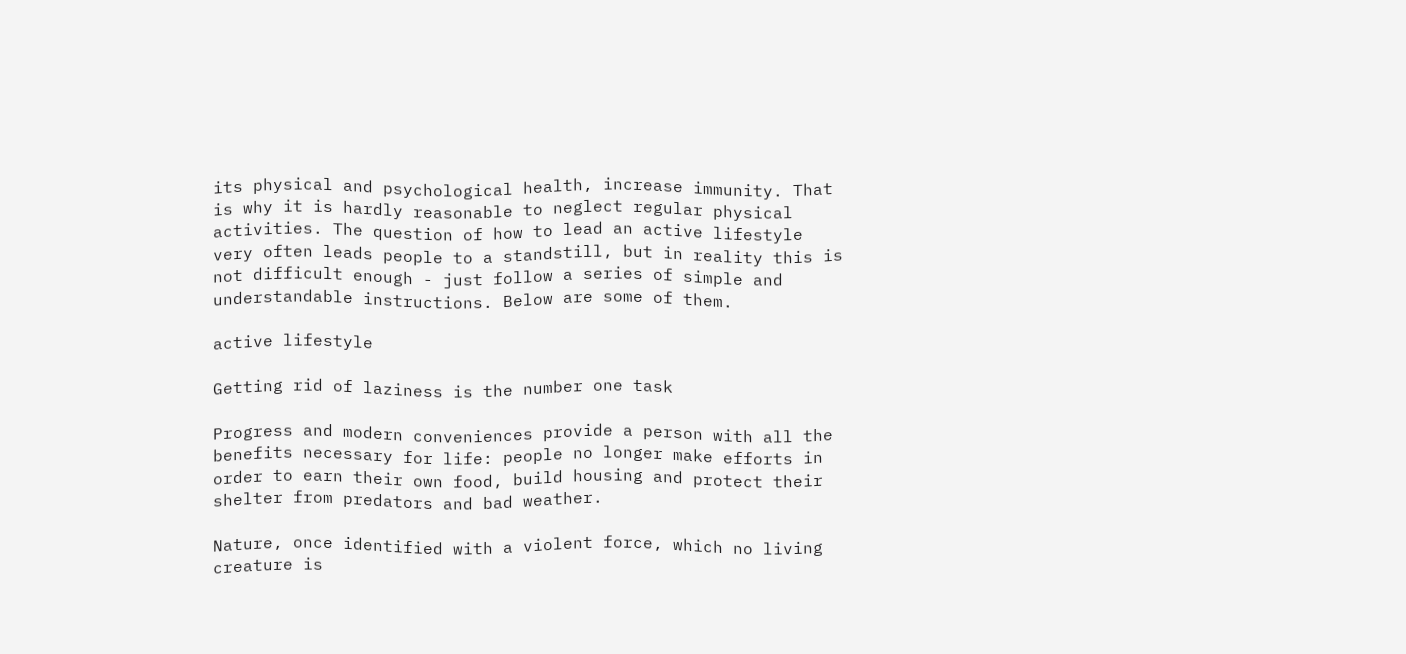its physical and psychological health, increase immunity. That is why it is hardly reasonable to neglect regular physical activities. The question of how to lead an active lifestyle very often leads people to a standstill, but in reality this is not difficult enough - just follow a series of simple and understandable instructions. Below are some of them.

active lifestyle

Getting rid of laziness is the number one task

Progress and modern conveniences provide a person with all the benefits necessary for life: people no longer make efforts in order to earn their own food, build housing and protect their shelter from predators and bad weather.

Nature, once identified with a violent force, which no living creature is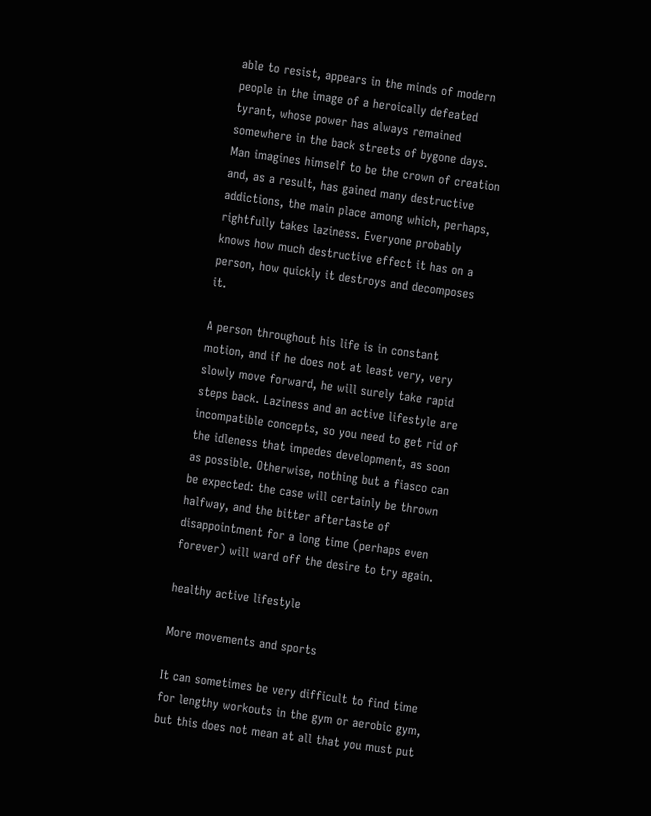able to resist, appears in the minds of modern people in the image of a heroically defeated tyrant, whose power has always remained somewhere in the back streets of bygone days. Man imagines himself to be the crown of creation and, as a result, has gained many destructive addictions, the main place among which, perhaps, rightfully takes laziness. Everyone probably knows how much destructive effect it has on a person, how quickly it destroys and decomposes it.

A person throughout his life is in constant motion, and if he does not at least very, very slowly move forward, he will surely take rapid steps back. Laziness and an active lifestyle are incompatible concepts, so you need to get rid of the idleness that impedes development, as soon as possible. Otherwise, nothing but a fiasco can be expected: the case will certainly be thrown halfway, and the bitter aftertaste of disappointment for a long time (perhaps even forever) will ward off the desire to try again.

healthy active lifestyle

More movements and sports

It can sometimes be very difficult to find time for lengthy workouts in the gym or aerobic gym, but this does not mean at all that you must put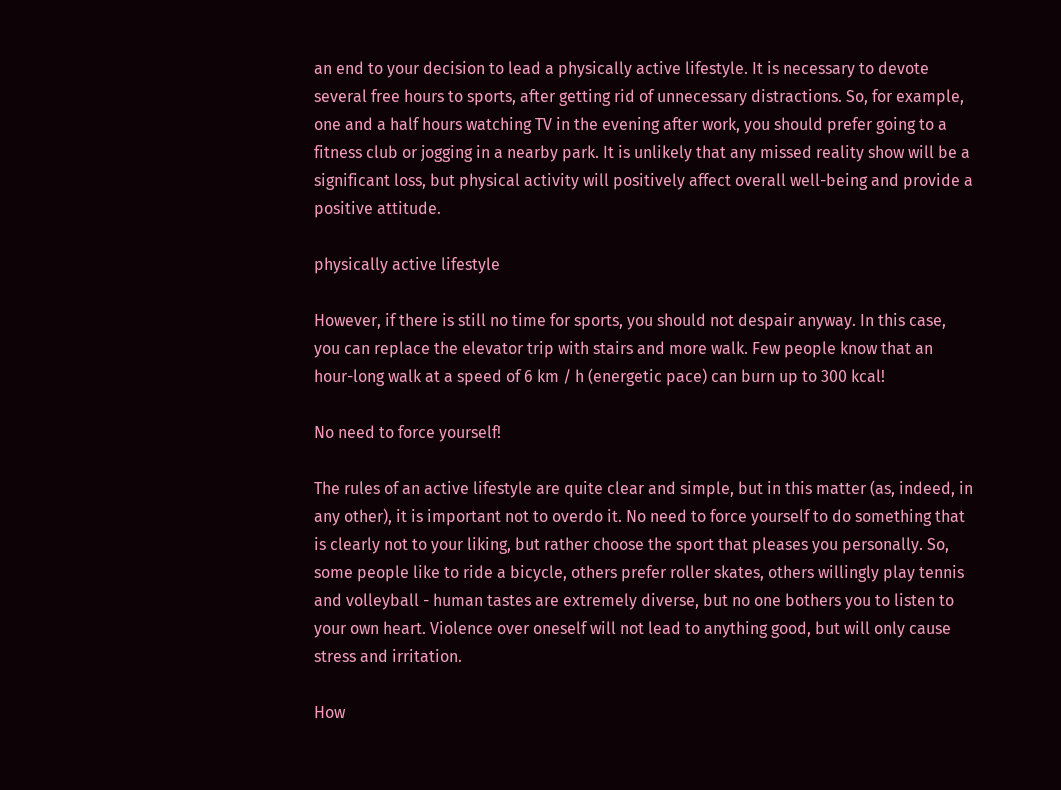an end to your decision to lead a physically active lifestyle. It is necessary to devote several free hours to sports, after getting rid of unnecessary distractions. So, for example, one and a half hours watching TV in the evening after work, you should prefer going to a fitness club or jogging in a nearby park. It is unlikely that any missed reality show will be a significant loss, but physical activity will positively affect overall well-being and provide a positive attitude.

physically active lifestyle

However, if there is still no time for sports, you should not despair anyway. In this case, you can replace the elevator trip with stairs and more walk. Few people know that an hour-long walk at a speed of 6 km / h (energetic pace) can burn up to 300 kcal!

No need to force yourself!

The rules of an active lifestyle are quite clear and simple, but in this matter (as, indeed, in any other), it is important not to overdo it. No need to force yourself to do something that is clearly not to your liking, but rather choose the sport that pleases you personally. So, some people like to ride a bicycle, others prefer roller skates, others willingly play tennis and volleyball - human tastes are extremely diverse, but no one bothers you to listen to your own heart. Violence over oneself will not lead to anything good, but will only cause stress and irritation.

How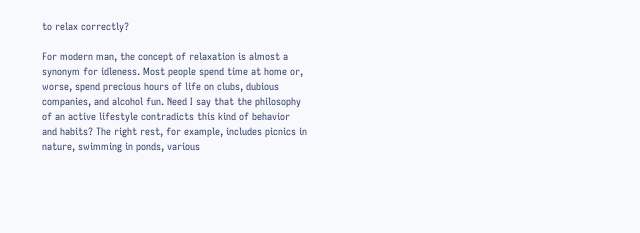to relax correctly?

For modern man, the concept of relaxation is almost a synonym for idleness. Most people spend time at home or, worse, spend precious hours of life on clubs, dubious companies, and alcohol fun. Need I say that the philosophy of an active lifestyle contradicts this kind of behavior and habits? The right rest, for example, includes picnics in nature, swimming in ponds, various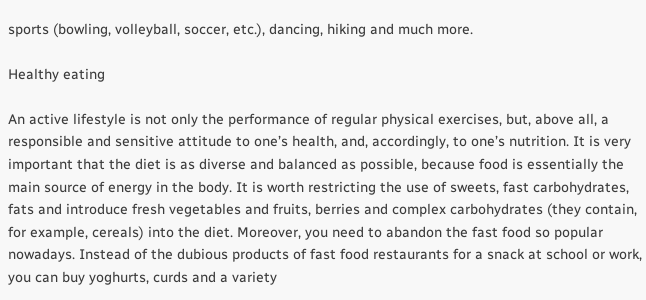sports (bowling, volleyball, soccer, etc.), dancing, hiking and much more.

Healthy eating

An active lifestyle is not only the performance of regular physical exercises, but, above all, a responsible and sensitive attitude to one’s health, and, accordingly, to one’s nutrition. It is very important that the diet is as diverse and balanced as possible, because food is essentially the main source of energy in the body. It is worth restricting the use of sweets, fast carbohydrates, fats and introduce fresh vegetables and fruits, berries and complex carbohydrates (they contain, for example, cereals) into the diet. Moreover, you need to abandon the fast food so popular nowadays. Instead of the dubious products of fast food restaurants for a snack at school or work, you can buy yoghurts, curds and a variety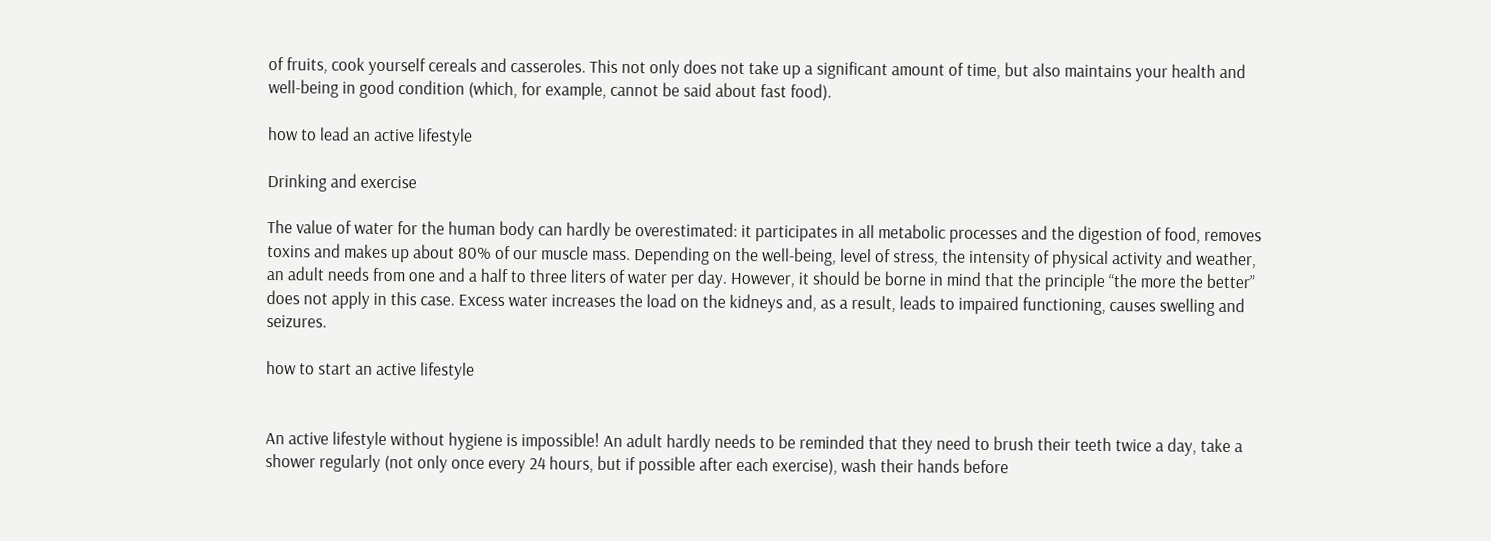of fruits, cook yourself cereals and casseroles. This not only does not take up a significant amount of time, but also maintains your health and well-being in good condition (which, for example, cannot be said about fast food).

how to lead an active lifestyle

Drinking and exercise

The value of water for the human body can hardly be overestimated: it participates in all metabolic processes and the digestion of food, removes toxins and makes up about 80% of our muscle mass. Depending on the well-being, level of stress, the intensity of physical activity and weather, an adult needs from one and a half to three liters of water per day. However, it should be borne in mind that the principle “the more the better” does not apply in this case. Excess water increases the load on the kidneys and, as a result, leads to impaired functioning, causes swelling and seizures.

how to start an active lifestyle


An active lifestyle without hygiene is impossible! An adult hardly needs to be reminded that they need to brush their teeth twice a day, take a shower regularly (not only once every 24 hours, but if possible after each exercise), wash their hands before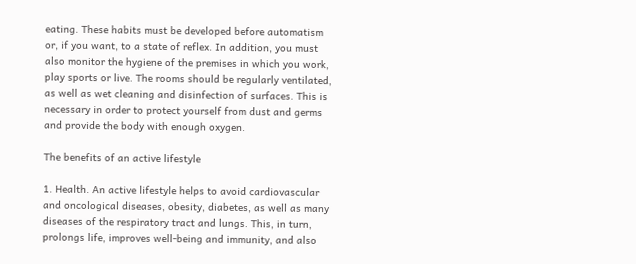eating. These habits must be developed before automatism or, if you want, to a state of reflex. In addition, you must also monitor the hygiene of the premises in which you work, play sports or live. The rooms should be regularly ventilated, as well as wet cleaning and disinfection of surfaces. This is necessary in order to protect yourself from dust and germs and provide the body with enough oxygen.

The benefits of an active lifestyle

1. Health. An active lifestyle helps to avoid cardiovascular and oncological diseases, obesity, diabetes, as well as many diseases of the respiratory tract and lungs. This, in turn, prolongs life, improves well-being and immunity, and also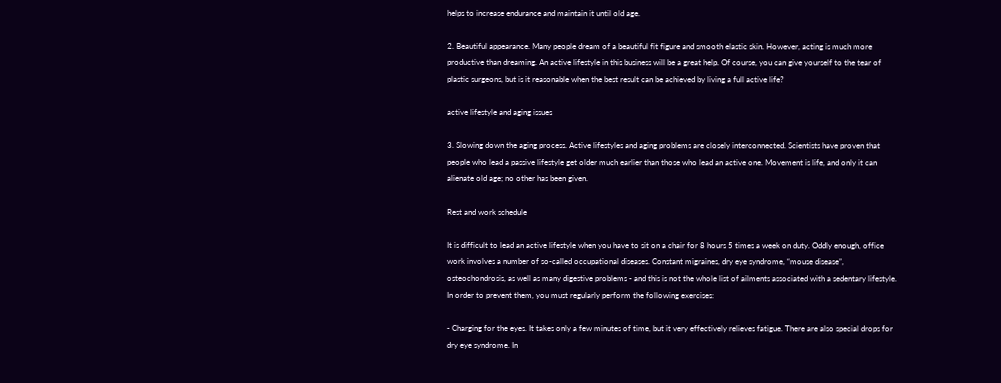helps to increase endurance and maintain it until old age.

2. Beautiful appearance. Many people dream of a beautiful fit figure and smooth elastic skin. However, acting is much more productive than dreaming. An active lifestyle in this business will be a great help. Of course, you can give yourself to the tear of plastic surgeons, but is it reasonable when the best result can be achieved by living a full active life?

active lifestyle and aging issues

3. Slowing down the aging process. Active lifestyles and aging problems are closely interconnected. Scientists have proven that people who lead a passive lifestyle get older much earlier than those who lead an active one. Movement is life, and only it can alienate old age; no other has been given.

Rest and work schedule

It is difficult to lead an active lifestyle when you have to sit on a chair for 8 hours 5 times a week on duty. Oddly enough, office work involves a number of so-called occupational diseases. Constant migraines, dry eye syndrome, “mouse disease”, osteochondrosis, as well as many digestive problems - and this is not the whole list of ailments associated with a sedentary lifestyle. In order to prevent them, you must regularly perform the following exercises:

- Charging for the eyes. It takes only a few minutes of time, but it very effectively relieves fatigue. There are also special drops for dry eye syndrome. In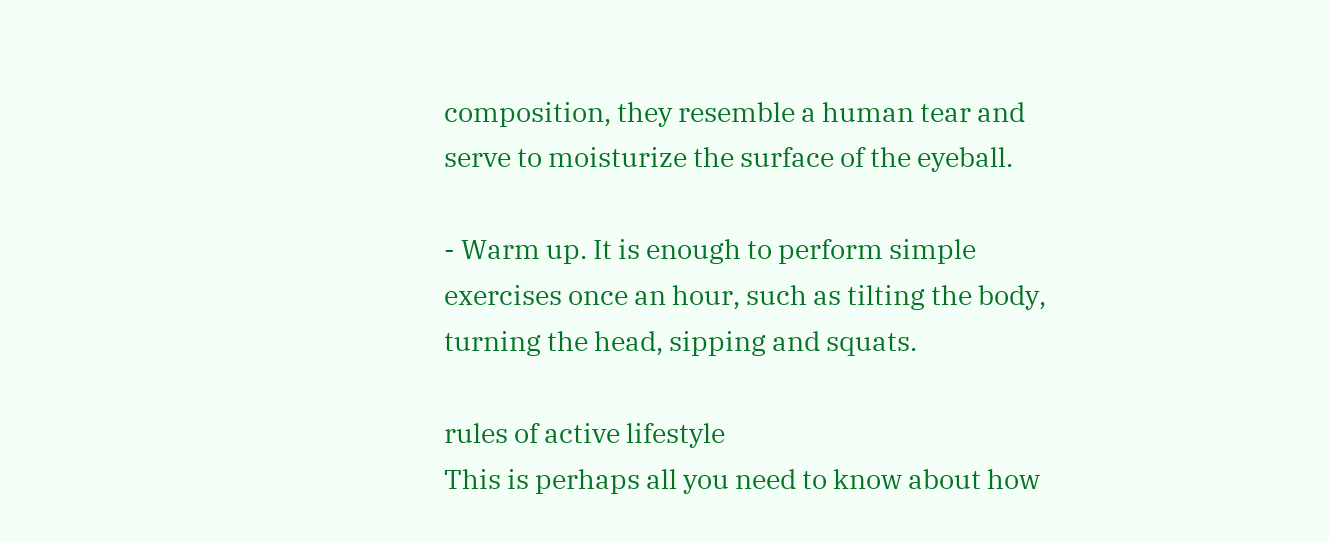composition, they resemble a human tear and serve to moisturize the surface of the eyeball.

- Warm up. It is enough to perform simple exercises once an hour, such as tilting the body, turning the head, sipping and squats.

rules of active lifestyle
This is perhaps all you need to know about how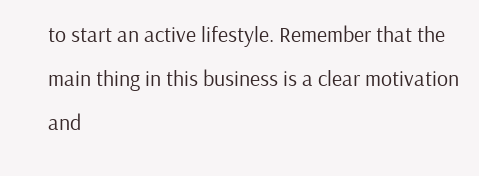to start an active lifestyle. Remember that the main thing in this business is a clear motivation and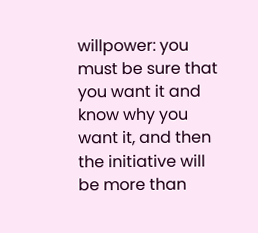willpower: you must be sure that you want it and know why you want it, and then the initiative will be more than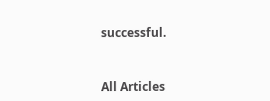successful.


All Articles